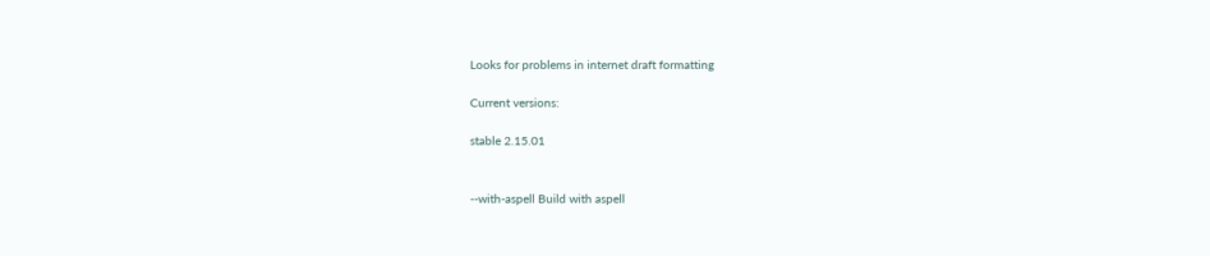Looks for problems in internet draft formatting

Current versions:

stable 2.15.01


--with-aspell Build with aspell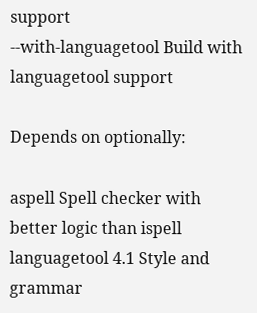support
--with-languagetool Build with languagetool support

Depends on optionally:

aspell Spell checker with better logic than ispell
languagetool 4.1 Style and grammar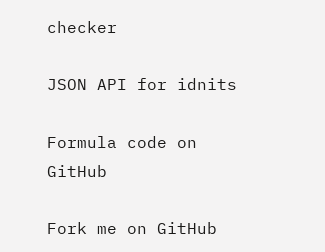checker

JSON API for idnits

Formula code on GitHub

Fork me on GitHub